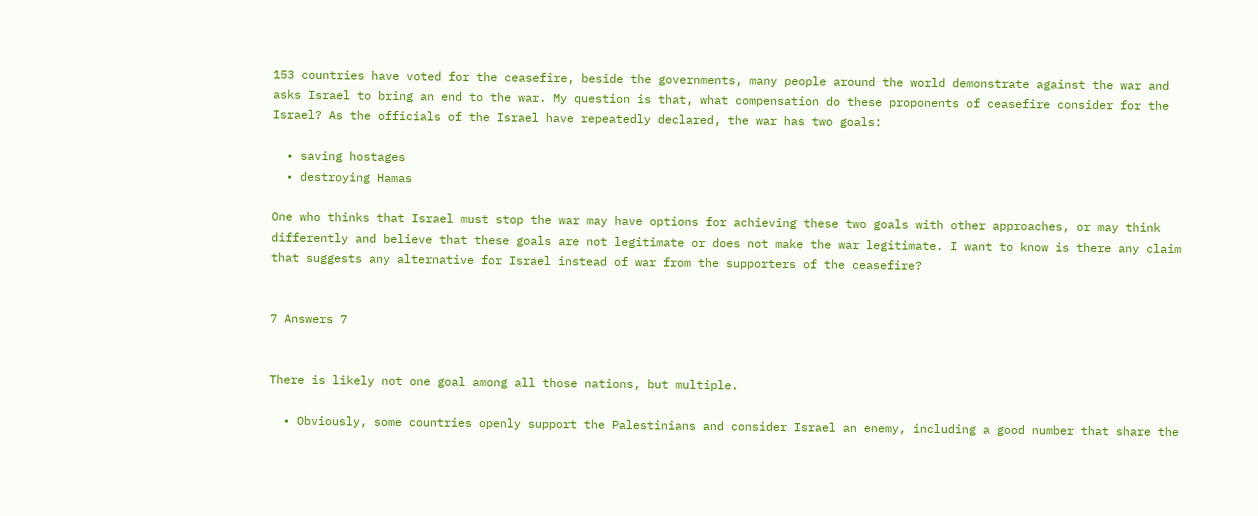153 countries have voted for the ceasefire, beside the governments, many people around the world demonstrate against the war and asks Israel to bring an end to the war. My question is that, what compensation do these proponents of ceasefire consider for the Israel? As the officials of the Israel have repeatedly declared, the war has two goals:

  • saving hostages
  • destroying Hamas

One who thinks that Israel must stop the war may have options for achieving these two goals with other approaches, or may think differently and believe that these goals are not legitimate or does not make the war legitimate. I want to know is there any claim that suggests any alternative for Israel instead of war from the supporters of the ceasefire?


7 Answers 7


There is likely not one goal among all those nations, but multiple.

  • Obviously, some countries openly support the Palestinians and consider Israel an enemy, including a good number that share the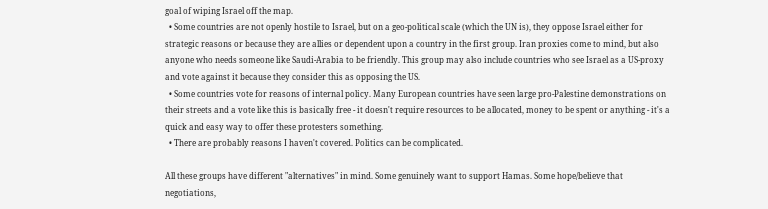goal of wiping Israel off the map.
  • Some countries are not openly hostile to Israel, but on a geo-political scale (which the UN is), they oppose Israel either for strategic reasons or because they are allies or dependent upon a country in the first group. Iran proxies come to mind, but also anyone who needs someone like Saudi-Arabia to be friendly. This group may also include countries who see Israel as a US-proxy and vote against it because they consider this as opposing the US.
  • Some countries vote for reasons of internal policy. Many European countries have seen large pro-Palestine demonstrations on their streets and a vote like this is basically free - it doesn't require resources to be allocated, money to be spent or anything - it's a quick and easy way to offer these protesters something.
  • There are probably reasons I haven't covered. Politics can be complicated.

All these groups have different "alternatives" in mind. Some genuinely want to support Hamas. Some hope/believe that negotiations,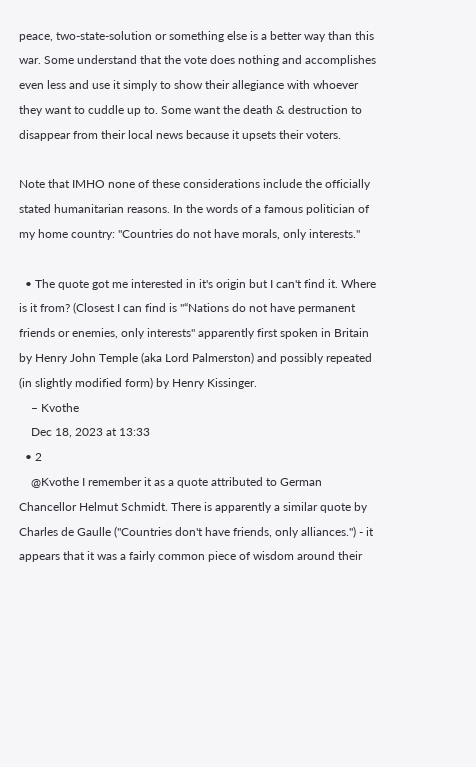peace, two-state-solution or something else is a better way than this war. Some understand that the vote does nothing and accomplishes even less and use it simply to show their allegiance with whoever they want to cuddle up to. Some want the death & destruction to disappear from their local news because it upsets their voters.

Note that IMHO none of these considerations include the officially stated humanitarian reasons. In the words of a famous politician of my home country: "Countries do not have morals, only interests."

  • The quote got me interested in it's origin but I can't find it. Where is it from? (Closest I can find is "“Nations do not have permanent friends or enemies, only interests" apparently first spoken in Britain by Henry John Temple (aka Lord Palmerston) and possibly repeated (in slightly modified form) by Henry Kissinger.
    – Kvothe
    Dec 18, 2023 at 13:33
  • 2
    @Kvothe I remember it as a quote attributed to German Chancellor Helmut Schmidt. There is apparently a similar quote by Charles de Gaulle ("Countries don't have friends, only alliances.") - it appears that it was a fairly common piece of wisdom around their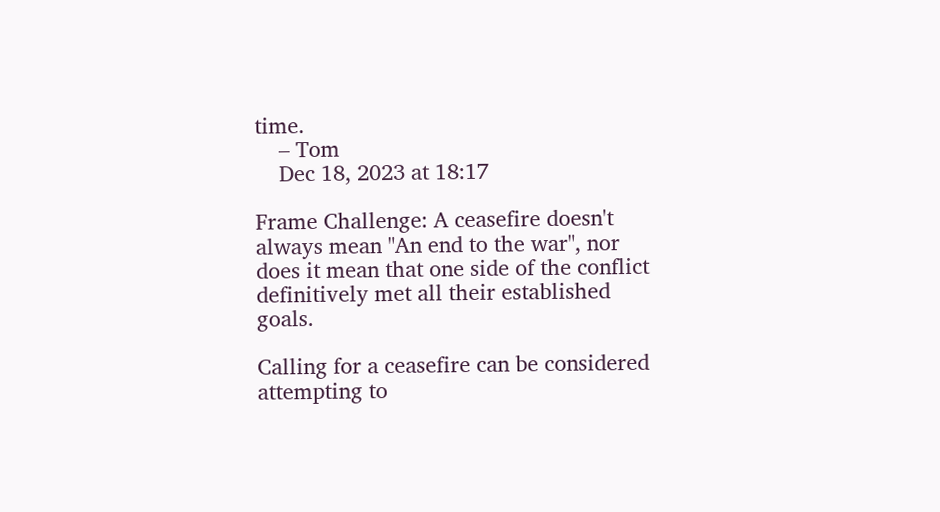time.
    – Tom
    Dec 18, 2023 at 18:17

Frame Challenge: A ceasefire doesn't always mean "An end to the war", nor does it mean that one side of the conflict definitively met all their established goals.

Calling for a ceasefire can be considered attempting to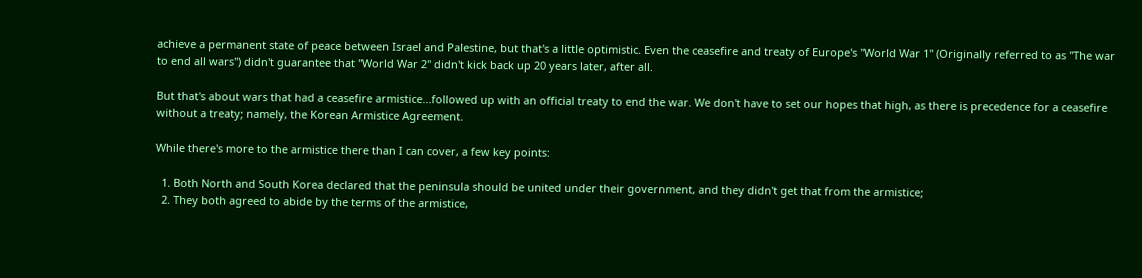achieve a permanent state of peace between Israel and Palestine, but that's a little optimistic. Even the ceasefire and treaty of Europe's "World War 1" (Originally referred to as "The war to end all wars") didn't guarantee that "World War 2" didn't kick back up 20 years later, after all.

But that's about wars that had a ceasefire armistice...followed up with an official treaty to end the war. We don't have to set our hopes that high, as there is precedence for a ceasefire without a treaty; namely, the Korean Armistice Agreement.

While there's more to the armistice there than I can cover, a few key points:

  1. Both North and South Korea declared that the peninsula should be united under their government, and they didn't get that from the armistice;
  2. They both agreed to abide by the terms of the armistice,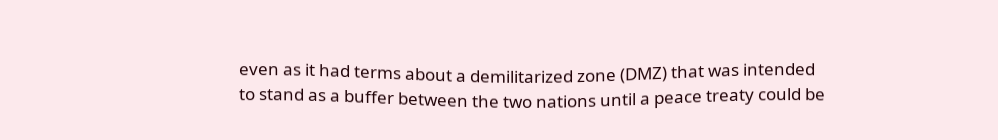even as it had terms about a demilitarized zone (DMZ) that was intended to stand as a buffer between the two nations until a peace treaty could be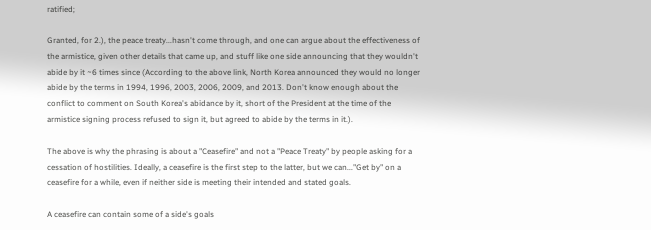ratified;

Granted, for 2.), the peace treaty...hasn't come through, and one can argue about the effectiveness of the armistice, given other details that came up, and stuff like one side announcing that they wouldn't abide by it ~6 times since (According to the above link, North Korea announced they would no longer abide by the terms in 1994, 1996, 2003, 2006, 2009, and 2013. Don't know enough about the conflict to comment on South Korea's abidance by it, short of the President at the time of the armistice signing process refused to sign it, but agreed to abide by the terms in it.).

The above is why the phrasing is about a "Ceasefire" and not a "Peace Treaty" by people asking for a cessation of hostilities. Ideally, a ceasefire is the first step to the latter, but we can..."Get by" on a ceasefire for a while, even if neither side is meeting their intended and stated goals.

A ceasefire can contain some of a side's goals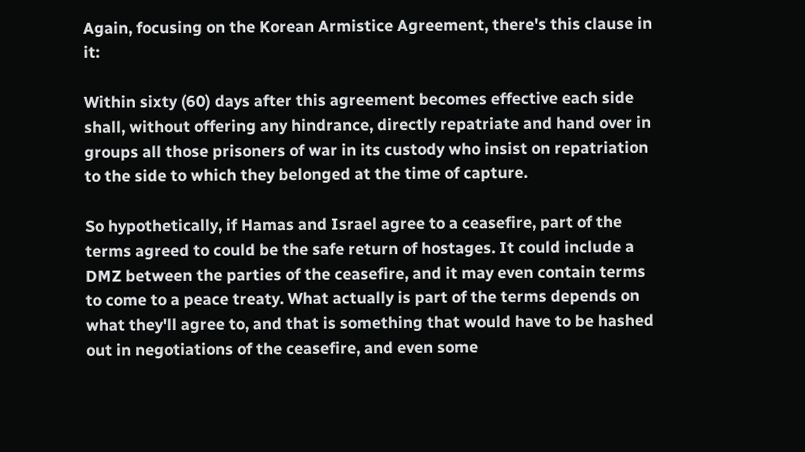Again, focusing on the Korean Armistice Agreement, there's this clause in it:

Within sixty (60) days after this agreement becomes effective each side shall, without offering any hindrance, directly repatriate and hand over in groups all those prisoners of war in its custody who insist on repatriation to the side to which they belonged at the time of capture.

So hypothetically, if Hamas and Israel agree to a ceasefire, part of the terms agreed to could be the safe return of hostages. It could include a DMZ between the parties of the ceasefire, and it may even contain terms to come to a peace treaty. What actually is part of the terms depends on what they'll agree to, and that is something that would have to be hashed out in negotiations of the ceasefire, and even some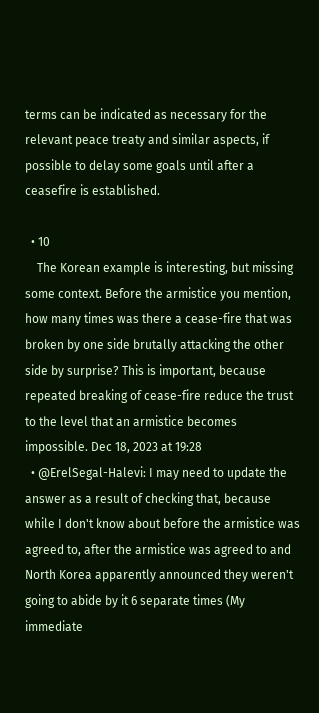terms can be indicated as necessary for the relevant peace treaty and similar aspects, if possible to delay some goals until after a ceasefire is established.

  • 10
    The Korean example is interesting, but missing some context. Before the armistice you mention, how many times was there a cease-fire that was broken by one side brutally attacking the other side by surprise? This is important, because repeated breaking of cease-fire reduce the trust to the level that an armistice becomes impossible. Dec 18, 2023 at 19:28
  • @ErelSegal-Halevi: I may need to update the answer as a result of checking that, because while I don't know about before the armistice was agreed to, after the armistice was agreed to and North Korea apparently announced they weren't going to abide by it 6 separate times (My immediate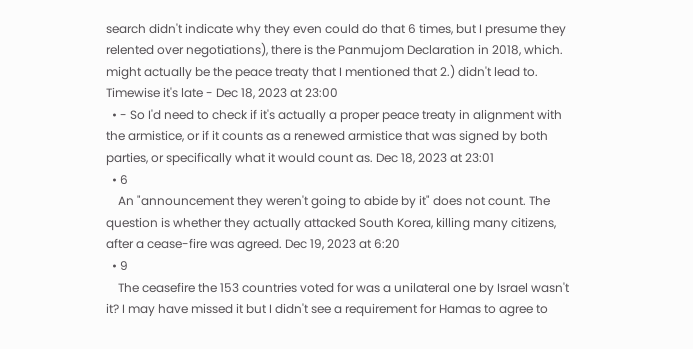search didn't indicate why they even could do that 6 times, but I presume they relented over negotiations), there is the Panmujom Declaration in 2018, which. might actually be the peace treaty that I mentioned that 2.) didn't lead to. Timewise it's late - Dec 18, 2023 at 23:00
  • - So I'd need to check if it's actually a proper peace treaty in alignment with the armistice, or if it counts as a renewed armistice that was signed by both parties, or specifically what it would count as. Dec 18, 2023 at 23:01
  • 6
    An "announcement they weren't going to abide by it" does not count. The question is whether they actually attacked South Korea, killing many citizens, after a cease-fire was agreed. Dec 19, 2023 at 6:20
  • 9
    The ceasefire the 153 countries voted for was a unilateral one by Israel wasn't it? I may have missed it but I didn't see a requirement for Hamas to agree to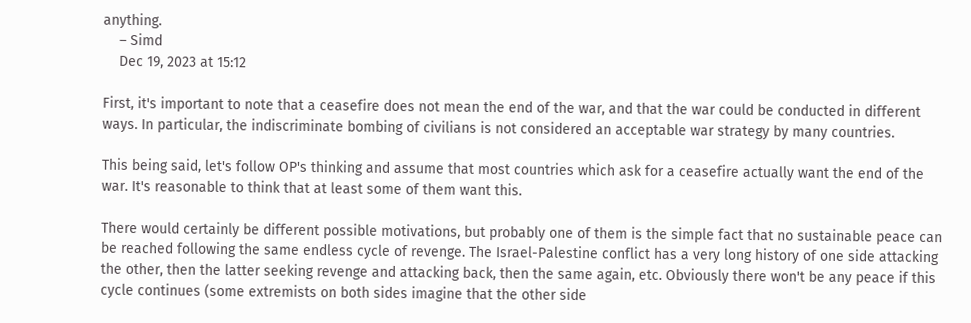anything.
    – Simd
    Dec 19, 2023 at 15:12

First, it's important to note that a ceasefire does not mean the end of the war, and that the war could be conducted in different ways. In particular, the indiscriminate bombing of civilians is not considered an acceptable war strategy by many countries.

This being said, let's follow OP's thinking and assume that most countries which ask for a ceasefire actually want the end of the war. It's reasonable to think that at least some of them want this.

There would certainly be different possible motivations, but probably one of them is the simple fact that no sustainable peace can be reached following the same endless cycle of revenge. The Israel-Palestine conflict has a very long history of one side attacking the other, then the latter seeking revenge and attacking back, then the same again, etc. Obviously there won't be any peace if this cycle continues (some extremists on both sides imagine that the other side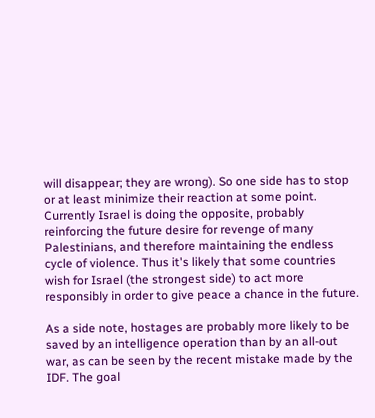will disappear; they are wrong). So one side has to stop or at least minimize their reaction at some point. Currently Israel is doing the opposite, probably reinforcing the future desire for revenge of many Palestinians, and therefore maintaining the endless cycle of violence. Thus it's likely that some countries wish for Israel (the strongest side) to act more responsibly in order to give peace a chance in the future.

As a side note, hostages are probably more likely to be saved by an intelligence operation than by an all-out war, as can be seen by the recent mistake made by the IDF. The goal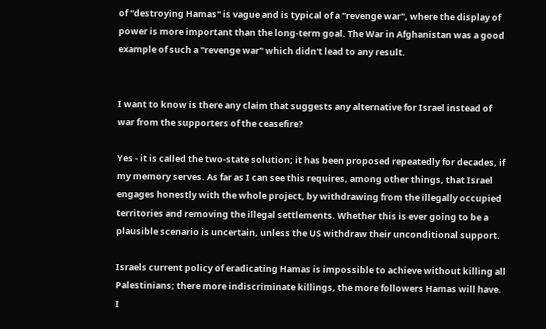of "destroying Hamas" is vague and is typical of a "revenge war", where the display of power is more important than the long-term goal. The War in Afghanistan was a good example of such a "revenge war" which didn't lead to any result.


I want to know is there any claim that suggests any alternative for Israel instead of war from the supporters of the ceasefire?

Yes - it is called the two-state solution; it has been proposed repeatedly for decades, if my memory serves. As far as I can see this requires, among other things, that Israel engages honestly with the whole project, by withdrawing from the illegally occupied territories and removing the illegal settlements. Whether this is ever going to be a plausible scenario is uncertain, unless the US withdraw their unconditional support.

Israels current policy of eradicating Hamas is impossible to achieve without killing all Palestinians; there more indiscriminate killings, the more followers Hamas will have. I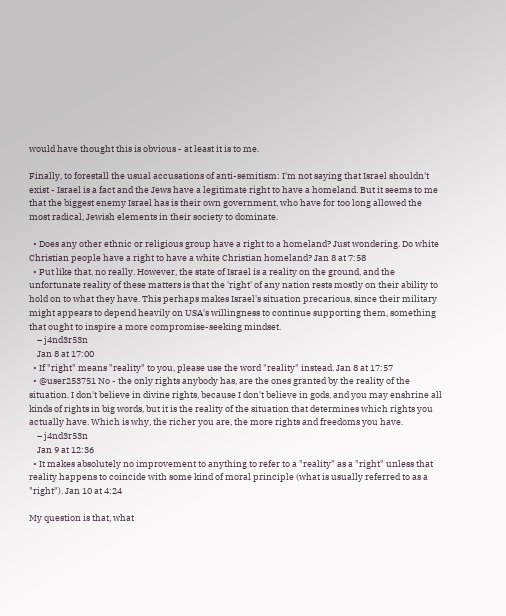would have thought this is obvious - at least it is to me.

Finally, to forestall the usual accusations of anti-semitism: I'm not saying that Israel shouldn't exist - Israel is a fact and the Jews have a legitimate right to have a homeland. But it seems to me that the biggest enemy Israel has is their own government, who have for too long allowed the most radical, Jewish elements in their society to dominate.

  • Does any other ethnic or religious group have a right to a homeland? Just wondering. Do white Christian people have a right to have a white Christian homeland? Jan 8 at 7:58
  • Put like that, no really. However, the state of Israel is a reality on the ground, and the unfortunate reality of these matters is that the 'right' of any nation rests mostly on their ability to hold on to what they have. This perhaps makes Israel's situation precarious, since their military might appears to depend heavily on USA's willingness to continue supporting them, something that ought to inspire a more compromise-seeking mindset.
    – j4nd3r53n
    Jan 8 at 17:00
  • If "right" means "reality" to you, please use the word "reality" instead. Jan 8 at 17:57
  • @user253751 No - the only rights anybody has, are the ones granted by the reality of the situation. I don't believe in divine rights, because I don't believe in gods, and you may enshrine all kinds of rights in big words, but it is the reality of the situation that determines which rights you actually have. Which is why, the richer you are, the more rights and freedoms you have.
    – j4nd3r53n
    Jan 9 at 12:36
  • It makes absolutely no improvement to anything to refer to a "reality" as a "right" unless that reality happens to coincide with some kind of moral principle (what is usually referred to as a "right"). Jan 10 at 4:24

My question is that, what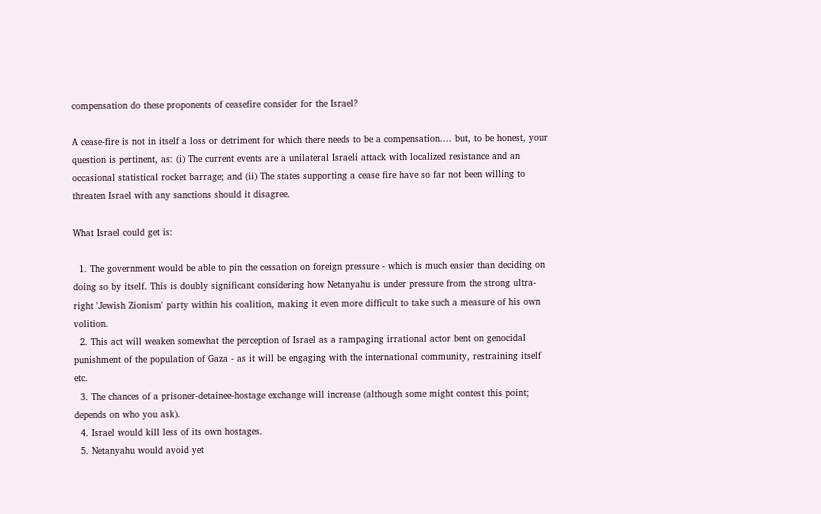compensation do these proponents of ceasefire consider for the Israel?

A cease-fire is not in itself a loss or detriment for which there needs to be a compensation.... but, to be honest, your question is pertinent, as: (i) The current events are a unilateral Israeli attack with localized resistance and an occasional statistical rocket barrage; and (ii) The states supporting a cease fire have so far not been willing to threaten Israel with any sanctions should it disagree.

What Israel could get is:

  1. The government would be able to pin the cessation on foreign pressure - which is much easier than deciding on doing so by itself. This is doubly significant considering how Netanyahu is under pressure from the strong ultra-right 'Jewish Zionism' party within his coalition, making it even more difficult to take such a measure of his own volition.
  2. This act will weaken somewhat the perception of Israel as a rampaging irrational actor bent on genocidal punishment of the population of Gaza - as it will be engaging with the international community, restraining itself etc.
  3. The chances of a prisoner-detainee-hostage exchange will increase (although some might contest this point; depends on who you ask).
  4. Israel would kill less of its own hostages.
  5. Netanyahu would avoid yet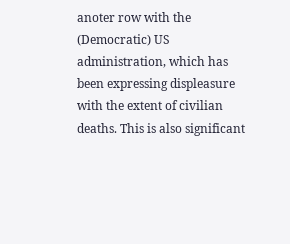anoter row with the (Democratic) US administration, which has been expressing displeasure with the extent of civilian deaths. This is also significant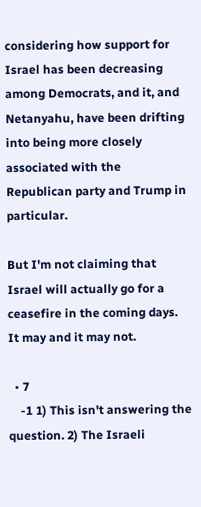considering how support for Israel has been decreasing among Democrats, and it, and Netanyahu, have been drifting into being more closely associated with the Republican party and Trump in particular.

But I'm not claiming that Israel will actually go for a ceasefire in the coming days. It may and it may not.

  • 7
    -1 1) This isn't answering the question. 2) The Israeli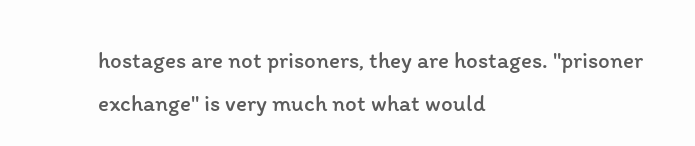hostages are not prisoners, they are hostages. "prisoner exchange" is very much not what would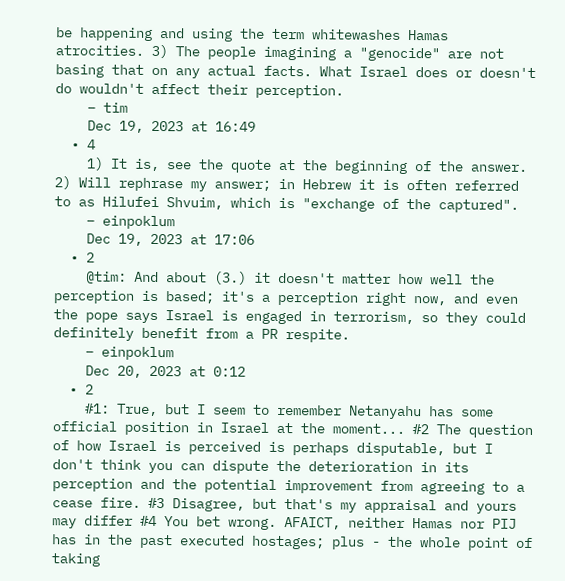be happening and using the term whitewashes Hamas atrocities. 3) The people imagining a "genocide" are not basing that on any actual facts. What Israel does or doesn't do wouldn't affect their perception.
    – tim
    Dec 19, 2023 at 16:49
  • 4
    1) It is, see the quote at the beginning of the answer. 2) Will rephrase my answer; in Hebrew it is often referred to as Hilufei Shvuim, which is "exchange of the captured".
    – einpoklum
    Dec 19, 2023 at 17:06
  • 2
    @tim: And about (3.) it doesn't matter how well the perception is based; it's a perception right now, and even the pope says Israel is engaged in terrorism, so they could definitely benefit from a PR respite.
    – einpoklum
    Dec 20, 2023 at 0:12
  • 2
    #1: True, but I seem to remember Netanyahu has some official position in Israel at the moment... #2 The question of how Israel is perceived is perhaps disputable, but I don't think you can dispute the deterioration in its perception and the potential improvement from agreeing to a cease fire. #3 Disagree, but that's my appraisal and yours may differ #4 You bet wrong. AFAICT, neither Hamas nor PIJ has in the past executed hostages; plus - the whole point of taking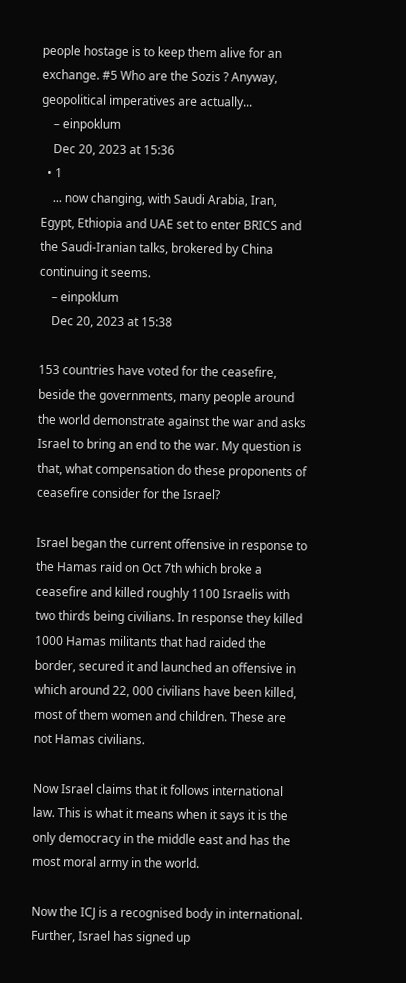people hostage is to keep them alive for an exchange. #5 Who are the Sozis ? Anyway, geopolitical imperatives are actually...
    – einpoklum
    Dec 20, 2023 at 15:36
  • 1
    ... now changing, with Saudi Arabia, Iran, Egypt, Ethiopia and UAE set to enter BRICS and the Saudi-Iranian talks, brokered by China continuing it seems.
    – einpoklum
    Dec 20, 2023 at 15:38

153 countries have voted for the ceasefire, beside the governments, many people around the world demonstrate against the war and asks Israel to bring an end to the war. My question is that, what compensation do these proponents of ceasefire consider for the Israel?

Israel began the current offensive in response to the Hamas raid on Oct 7th which broke a ceasefire and killed roughly 1100 Israelis with two thirds being civilians. In response they killed 1000 Hamas militants that had raided the border, secured it and launched an offensive in which around 22, 000 civilians have been killed, most of them women and children. These are not Hamas civilians.

Now Israel claims that it follows international law. This is what it means when it says it is the only democracy in the middle east and has the most moral army in the world.

Now the ICJ is a recognised body in international. Further, Israel has signed up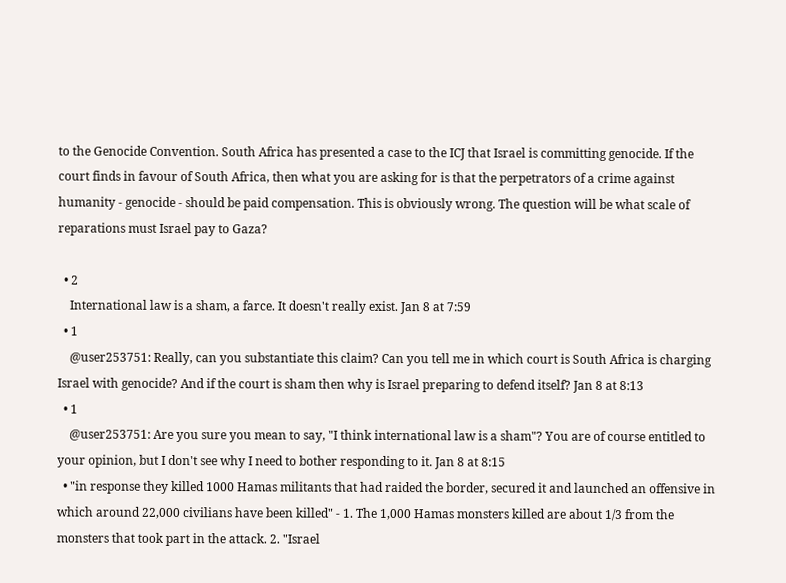to the Genocide Convention. South Africa has presented a case to the ICJ that Israel is committing genocide. If the court finds in favour of South Africa, then what you are asking for is that the perpetrators of a crime against humanity - genocide - should be paid compensation. This is obviously wrong. The question will be what scale of reparations must Israel pay to Gaza?

  • 2
    International law is a sham, a farce. It doesn't really exist. Jan 8 at 7:59
  • 1
    @user253751: Really, can you substantiate this claim? Can you tell me in which court is South Africa is charging Israel with genocide? And if the court is sham then why is Israel preparing to defend itself? Jan 8 at 8:13
  • 1
    @user253751: Are you sure you mean to say, "I think international law is a sham"? You are of course entitled to your opinion, but I don't see why I need to bother responding to it. Jan 8 at 8:15
  • "in response they killed 1000 Hamas militants that had raided the border, secured it and launched an offensive in which around 22,000 civilians have been killed" - 1. The 1,000 Hamas monsters killed are about 1/3 from the monsters that took part in the attack. 2. "Israel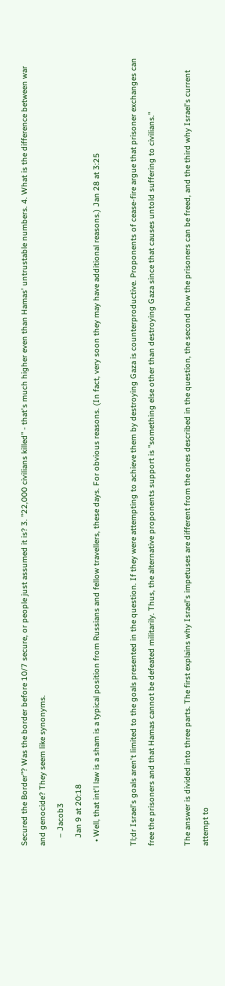Secured the Border"? Was the border before 10/7 secure, or people just assumed it is? 3. "22,000 civilians killed" - that's much higher even than Hamas' untrustable numbers. 4. What is the difference between war and genocide? They seem like synonyms.
    – Jacob3
    Jan 9 at 20:18
  • Well, that int'l law is a sham is a typical position from Russians and fellow travellers, these days. For obvious reasons. (In fact, very soon they may have additional reasons.) Jan 28 at 3:25

Tl;dr Israel's goals aren't limited to the goals presented in the question. If they were attempting to achieve them by destroying Gaza is counterproductive. Proponents of cease-fire argue that prisoner exchanges can free the prisoners and that Hamas cannot be defeated militarily. Thus, the alternative proponents support is "something else other than destroying Gaza since that causes untold suffering to civilians."

The answer is divided into three parts. The first explains why Israel's impetuses are different from the ones described in the question, the second how the prisoners can be freed, and the third why Israel's current attempt to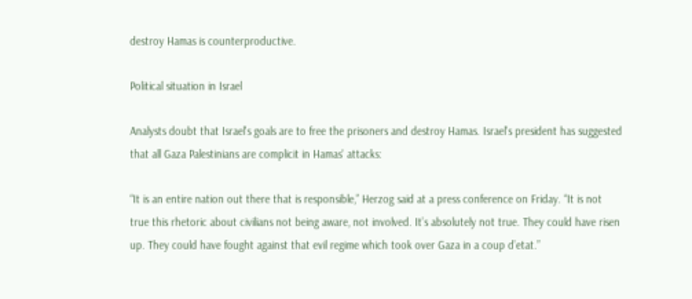destroy Hamas is counterproductive.

Political situation in Israel

Analysts doubt that Israel's goals are to free the prisoners and destroy Hamas. Israel's president has suggested that all Gaza Palestinians are complicit in Hamas' attacks:

“It is an entire nation out there that is responsible,” Herzog said at a press conference on Friday. “It is not true this rhetoric about civilians not being aware, not involved. It’s absolutely not true. They could have risen up. They could have fought against that evil regime which took over Gaza in a coup d’etat.”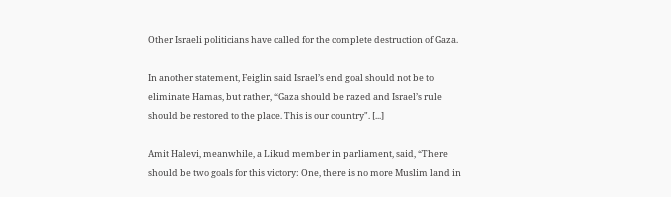Other Israeli politicians have called for the complete destruction of Gaza.

In another statement, Feiglin said Israel’s end goal should not be to eliminate Hamas, but rather, “Gaza should be razed and Israel’s rule should be restored to the place. This is our country". [...]

Amit Halevi, meanwhile, a Likud member in parliament, said, “There should be two goals for this victory: One, there is no more Muslim land in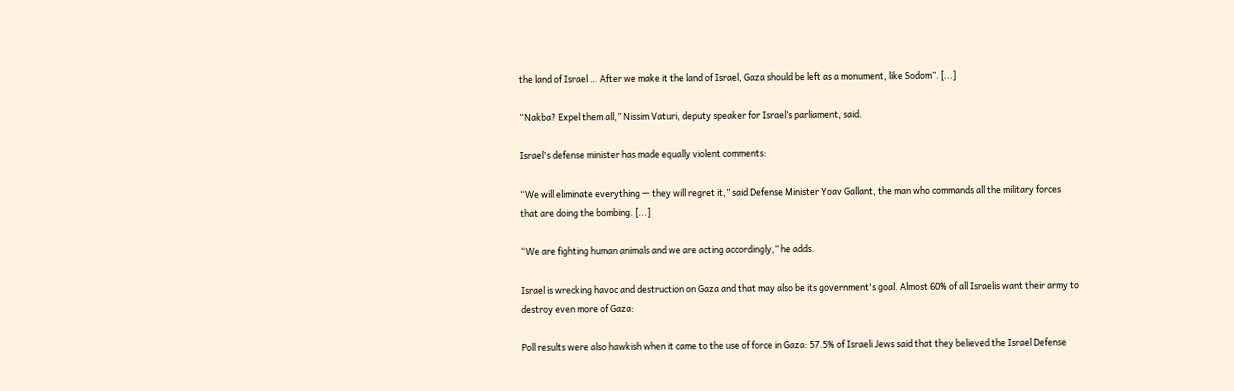the land of Israel … After we make it the land of Israel, Gaza should be left as a monument, like Sodom”. [...]

“Nakba? Expel them all,” Nissim Vaturi, deputy speaker for Israel’s parliament, said.

Israel's defense minister has made equally violent comments:

“We will eliminate everything — they will regret it,” said Defense Minister Yoav Gallant, the man who commands all the military forces that are doing the bombing. [...]

“We are fighting human animals and we are acting accordingly,” he adds.

Israel is wrecking havoc and destruction on Gaza and that may also be its government's goal. Almost 60% of all Israelis want their army to destroy even more of Gaza:

Poll results were also hawkish when it came to the use of force in Gaza: 57.5% of Israeli Jews said that they believed the Israel Defense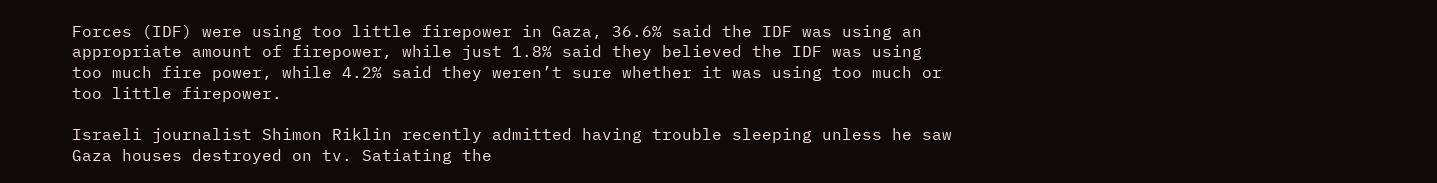Forces (IDF) were using too little firepower in Gaza, 36.6% said the IDF was using an appropriate amount of firepower, while just 1.8% said they believed the IDF was using too much fire power, while 4.2% said they weren’t sure whether it was using too much or too little firepower.

Israeli journalist Shimon Riklin recently admitted having trouble sleeping unless he saw Gaza houses destroyed on tv. Satiating the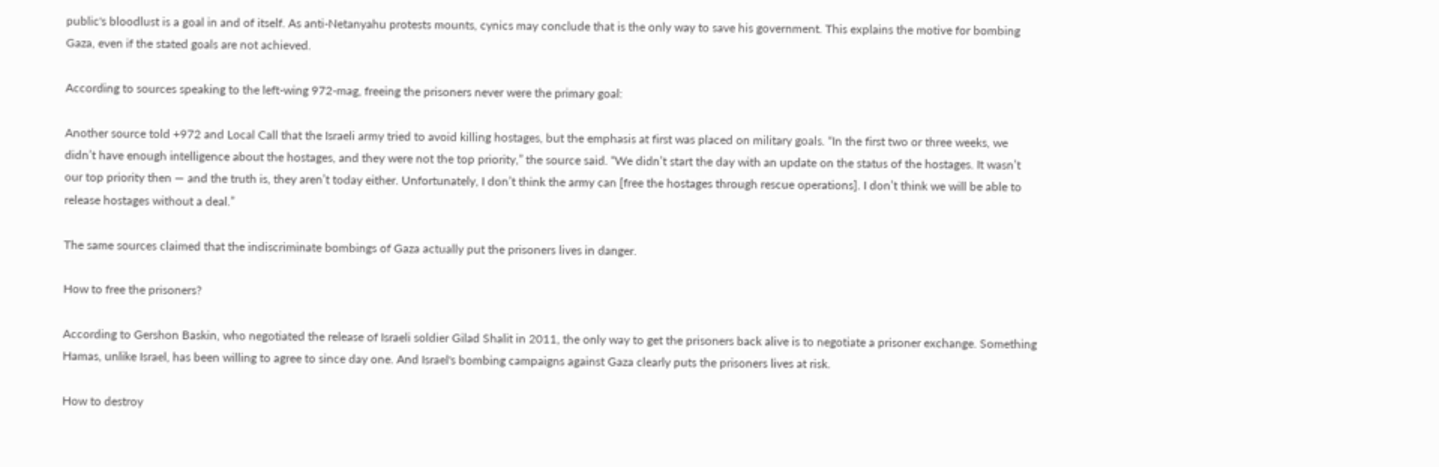public's bloodlust is a goal in and of itself. As anti-Netanyahu protests mounts, cynics may conclude that is the only way to save his government. This explains the motive for bombing Gaza, even if the stated goals are not achieved.

According to sources speaking to the left-wing 972-mag, freeing the prisoners never were the primary goal:

Another source told +972 and Local Call that the Israeli army tried to avoid killing hostages, but the emphasis at first was placed on military goals. “In the first two or three weeks, we didn’t have enough intelligence about the hostages, and they were not the top priority,” the source said. “We didn’t start the day with an update on the status of the hostages. It wasn’t our top priority then — and the truth is, they aren’t today either. Unfortunately, I don’t think the army can [free the hostages through rescue operations]. I don’t think we will be able to release hostages without a deal.”

The same sources claimed that the indiscriminate bombings of Gaza actually put the prisoners lives in danger.

How to free the prisoners?

According to Gershon Baskin, who negotiated the release of Israeli soldier Gilad Shalit in 2011, the only way to get the prisoners back alive is to negotiate a prisoner exchange. Something Hamas, unlike Israel, has been willing to agree to since day one. And Israel's bombing campaigns against Gaza clearly puts the prisoners lives at risk.

How to destroy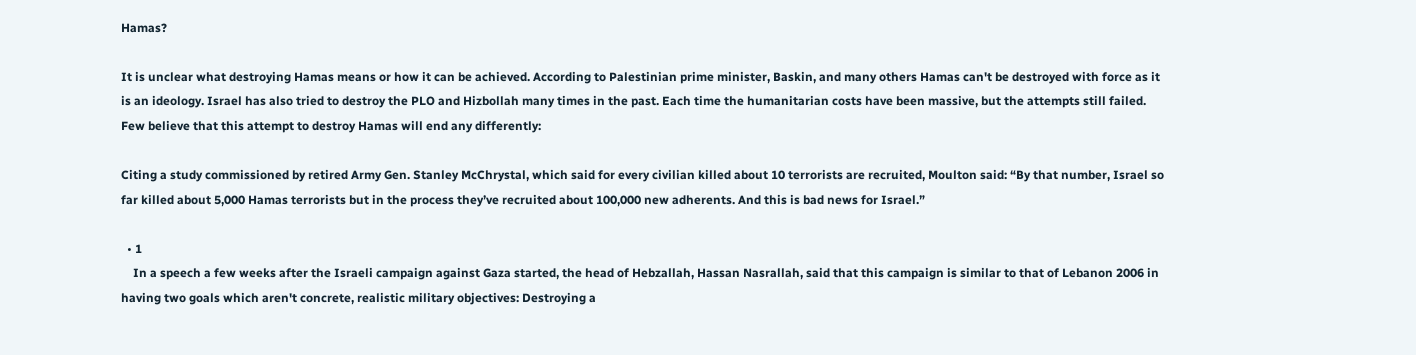Hamas?

It is unclear what destroying Hamas means or how it can be achieved. According to Palestinian prime minister, Baskin, and many others Hamas can't be destroyed with force as it is an ideology. Israel has also tried to destroy the PLO and Hizbollah many times in the past. Each time the humanitarian costs have been massive, but the attempts still failed. Few believe that this attempt to destroy Hamas will end any differently:

Citing a study commissioned by retired Army Gen. Stanley McChrystal, which said for every civilian killed about 10 terrorists are recruited, Moulton said: “By that number, Israel so far killed about 5,000 Hamas terrorists but in the process they’ve recruited about 100,000 new adherents. And this is bad news for Israel.”

  • 1
    In a speech a few weeks after the Israeli campaign against Gaza started, the head of Hebzallah, Hassan Nasrallah, said that this campaign is similar to that of Lebanon 2006 in having two goals which aren't concrete, realistic military objectives: Destroying a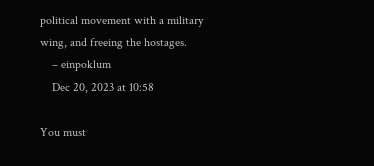political movement with a military wing, and freeing the hostages.
    – einpoklum
    Dec 20, 2023 at 10:58

You must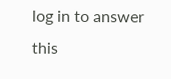log in to answer this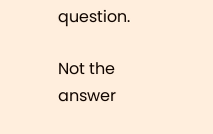question.

Not the answer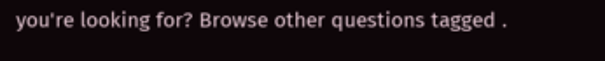you're looking for? Browse other questions tagged .